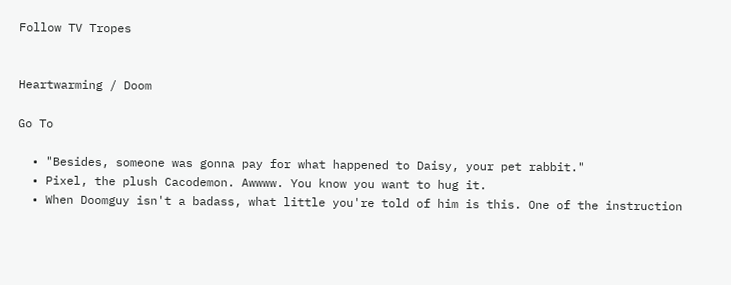Follow TV Tropes


Heartwarming / Doom

Go To

  • "Besides, someone was gonna pay for what happened to Daisy, your pet rabbit."
  • Pixel, the plush Cacodemon. Awwww. You know you want to hug it.
  • When Doomguy isn't a badass, what little you're told of him is this. One of the instruction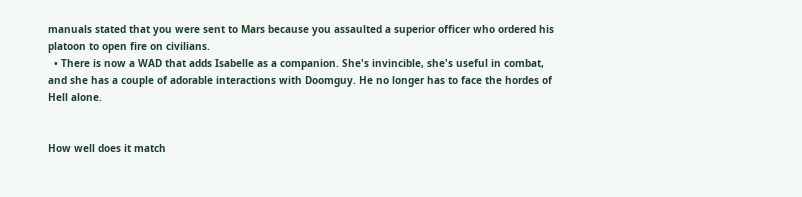manuals stated that you were sent to Mars because you assaulted a superior officer who ordered his platoon to open fire on civilians.
  • There is now a WAD that adds Isabelle as a companion. She's invincible, she's useful in combat, and she has a couple of adorable interactions with Doomguy. He no longer has to face the hordes of Hell alone.


How well does it match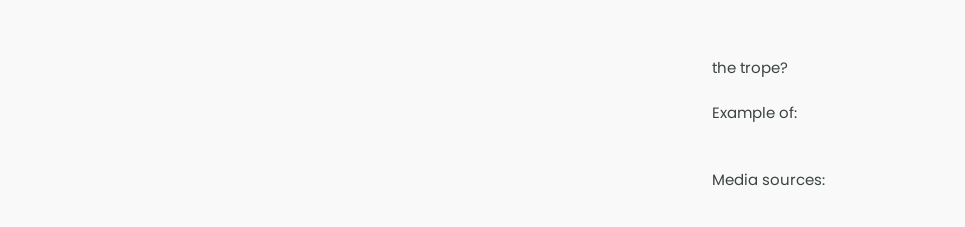the trope?

Example of:


Media sources: